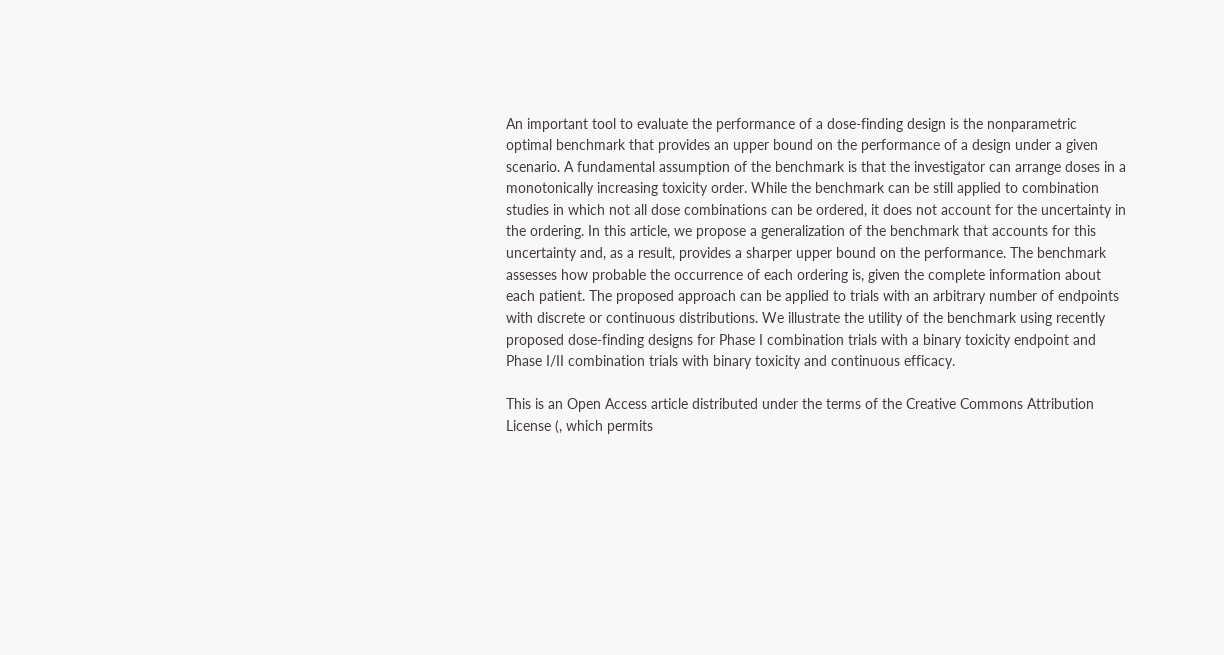An important tool to evaluate the performance of a dose-finding design is the nonparametric optimal benchmark that provides an upper bound on the performance of a design under a given scenario. A fundamental assumption of the benchmark is that the investigator can arrange doses in a monotonically increasing toxicity order. While the benchmark can be still applied to combination studies in which not all dose combinations can be ordered, it does not account for the uncertainty in the ordering. In this article, we propose a generalization of the benchmark that accounts for this uncertainty and, as a result, provides a sharper upper bound on the performance. The benchmark assesses how probable the occurrence of each ordering is, given the complete information about each patient. The proposed approach can be applied to trials with an arbitrary number of endpoints with discrete or continuous distributions. We illustrate the utility of the benchmark using recently proposed dose-finding designs for Phase I combination trials with a binary toxicity endpoint and Phase I/II combination trials with binary toxicity and continuous efficacy.

This is an Open Access article distributed under the terms of the Creative Commons Attribution License (, which permits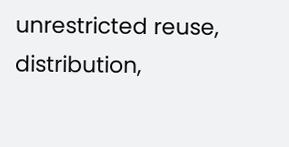unrestricted reuse, distribution,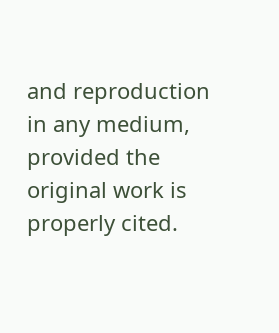and reproduction in any medium, provided the original work is properly cited.